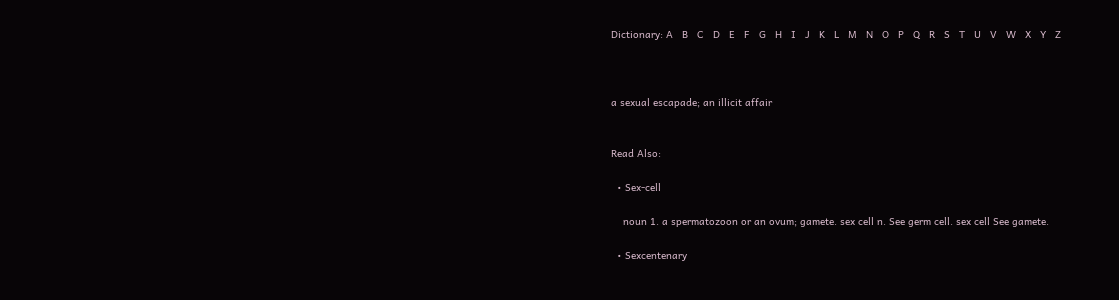Dictionary: A   B   C   D   E   F   G   H   I   J   K   L   M   N   O   P   Q   R   S   T   U   V   W   X   Y   Z



a sexual escapade; an illicit affair


Read Also:

  • Sex-cell

    noun 1. a spermatozoon or an ovum; gamete. sex cell n. See germ cell. sex cell See gamete.

  • Sexcentenary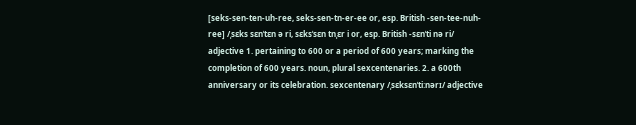[seks-sen-ten-uh-ree, seks-sen-tn-er-ee or, esp. British -sen-tee-nuh-ree] /ˌsɛks sɛnˈtɛn ə ri, sɛksˈsɛn tnˌɛr i or, esp. British -sɛnˈti nə ri/ adjective 1. pertaining to 600 or a period of 600 years; marking the completion of 600 years. noun, plural sexcentenaries. 2. a 600th anniversary or its celebration. sexcentenary /ˌsɛksɛnˈtiːnərɪ/ adjective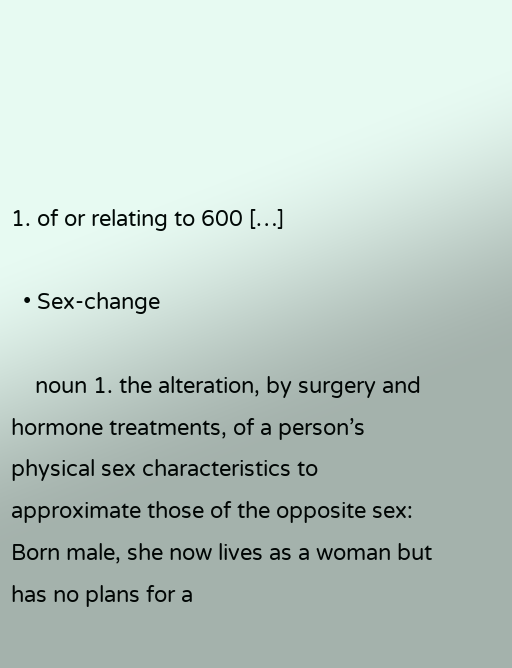1. of or relating to 600 […]

  • Sex-change

    noun 1. the alteration, by surgery and hormone treatments, of a person’s physical sex characteristics to approximate those of the opposite sex: Born male, she now lives as a woman but has no plans for a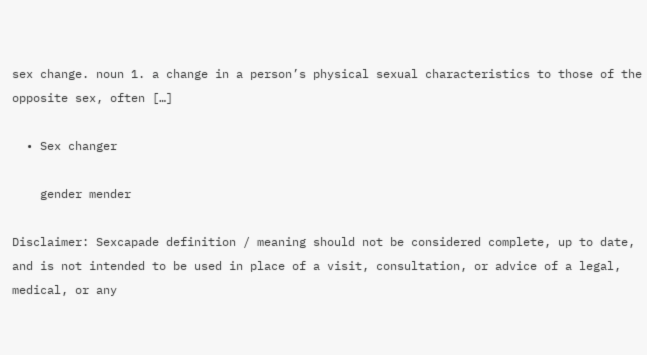sex change. noun 1. a change in a person’s physical sexual characteristics to those of the opposite sex, often […]

  • Sex changer

    gender mender

Disclaimer: Sexcapade definition / meaning should not be considered complete, up to date, and is not intended to be used in place of a visit, consultation, or advice of a legal, medical, or any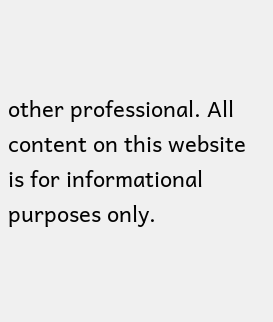other professional. All content on this website is for informational purposes only.